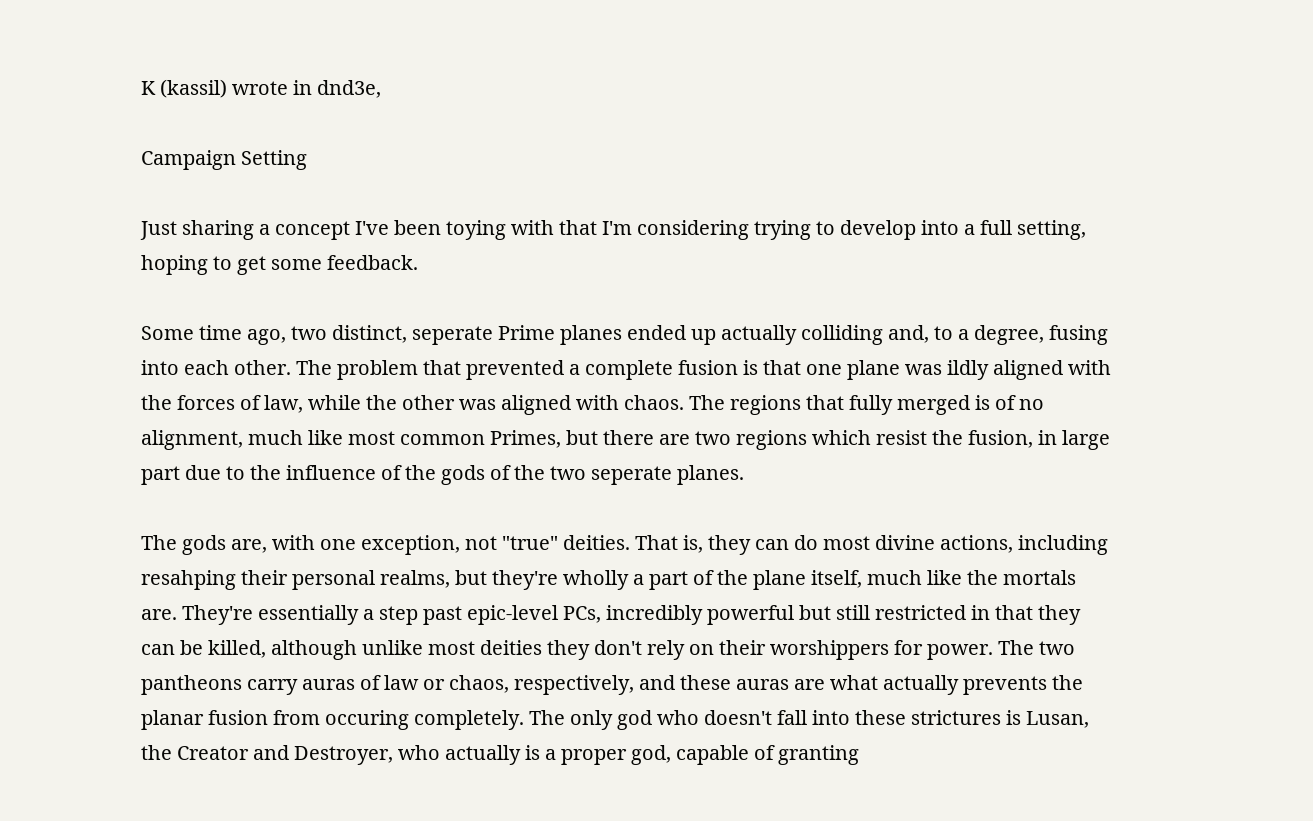K (kassil) wrote in dnd3e,

Campaign Setting

Just sharing a concept I've been toying with that I'm considering trying to develop into a full setting, hoping to get some feedback.

Some time ago, two distinct, seperate Prime planes ended up actually colliding and, to a degree, fusing into each other. The problem that prevented a complete fusion is that one plane was ildly aligned with the forces of law, while the other was aligned with chaos. The regions that fully merged is of no alignment, much like most common Primes, but there are two regions which resist the fusion, in large part due to the influence of the gods of the two seperate planes.

The gods are, with one exception, not "true" deities. That is, they can do most divine actions, including resahping their personal realms, but they're wholly a part of the plane itself, much like the mortals are. They're essentially a step past epic-level PCs, incredibly powerful but still restricted in that they can be killed, although unlike most deities they don't rely on their worshippers for power. The two pantheons carry auras of law or chaos, respectively, and these auras are what actually prevents the planar fusion from occuring completely. The only god who doesn't fall into these strictures is Lusan, the Creator and Destroyer, who actually is a proper god, capable of granting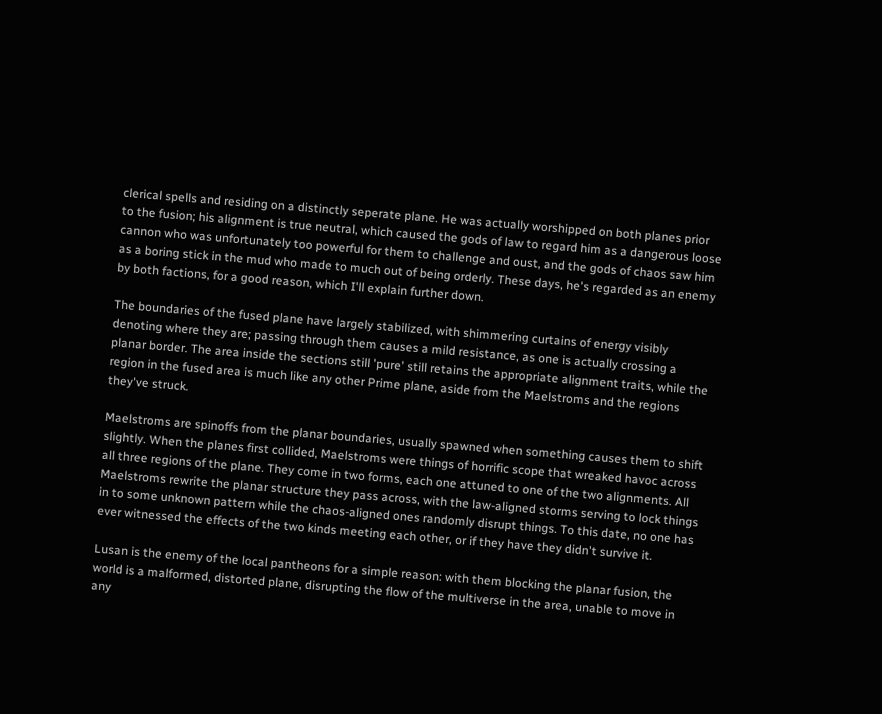clerical spells and residing on a distinctly seperate plane. He was actually worshipped on both planes prior to the fusion; his alignment is true neutral, which caused the gods of law to regard him as a dangerous loose cannon who was unfortunately too powerful for them to challenge and oust, and the gods of chaos saw him as a boring stick in the mud who made to much out of being orderly. These days, he's regarded as an enemy by both factions, for a good reason, which I'll explain further down.

The boundaries of the fused plane have largely stabilized, with shimmering curtains of energy visibly denoting where they are; passing through them causes a mild resistance, as one is actually crossing a planar border. The area inside the sections still 'pure' still retains the appropriate alignment traits, while the region in the fused area is much like any other Prime plane, aside from the Maelstroms and the regions they've struck.

Maelstroms are spinoffs from the planar boundaries, usually spawned when something causes them to shift slightly. When the planes first collided, Maelstroms were things of horrific scope that wreaked havoc across all three regions of the plane. They come in two forms, each one attuned to one of the two alignments. All Maelstroms rewrite the planar structure they pass across, with the law-aligned storms serving to lock things in to some unknown pattern while the chaos-aligned ones randomly disrupt things. To this date, no one has ever witnessed the effects of the two kinds meeting each other, or if they have they didn't survive it.

Lusan is the enemy of the local pantheons for a simple reason: with them blocking the planar fusion, the world is a malformed, distorted plane, disrupting the flow of the multiverse in the area, unable to move in any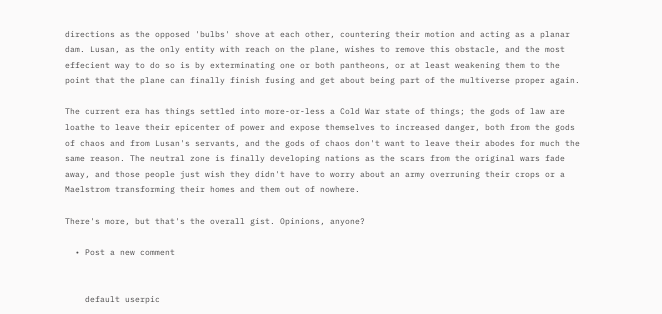directions as the opposed 'bulbs' shove at each other, countering their motion and acting as a planar dam. Lusan, as the only entity with reach on the plane, wishes to remove this obstacle, and the most effecient way to do so is by exterminating one or both pantheons, or at least weakening them to the point that the plane can finally finish fusing and get about being part of the multiverse proper again.

The current era has things settled into more-or-less a Cold War state of things; the gods of law are loathe to leave their epicenter of power and expose themselves to increased danger, both from the gods of chaos and from Lusan's servants, and the gods of chaos don't want to leave their abodes for much the same reason. The neutral zone is finally developing nations as the scars from the original wars fade away, and those people just wish they didn't have to worry about an army overruning their crops or a Maelstrom transforming their homes and them out of nowhere.

There's more, but that's the overall gist. Opinions, anyone?

  • Post a new comment


    default userpic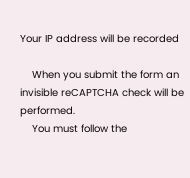Your IP address will be recorded

    When you submit the form an invisible reCAPTCHA check will be performed.
    You must follow the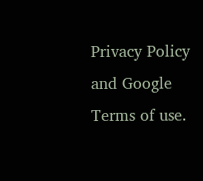Privacy Policy and Google Terms of use.